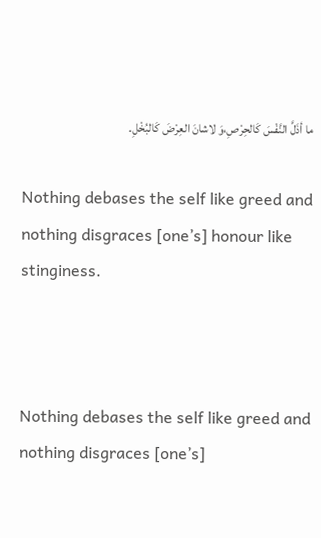ما أذَلَّ النَّفْسَ كَالحِرْصِ،وَ لاشانَ العِرْضَ كَالبُخْلِ۔

Nothing debases the self like greed and nothing disgraces [one’s] honour like stinginess.



Nothing debases the self like greed and nothing disgraces [one’s]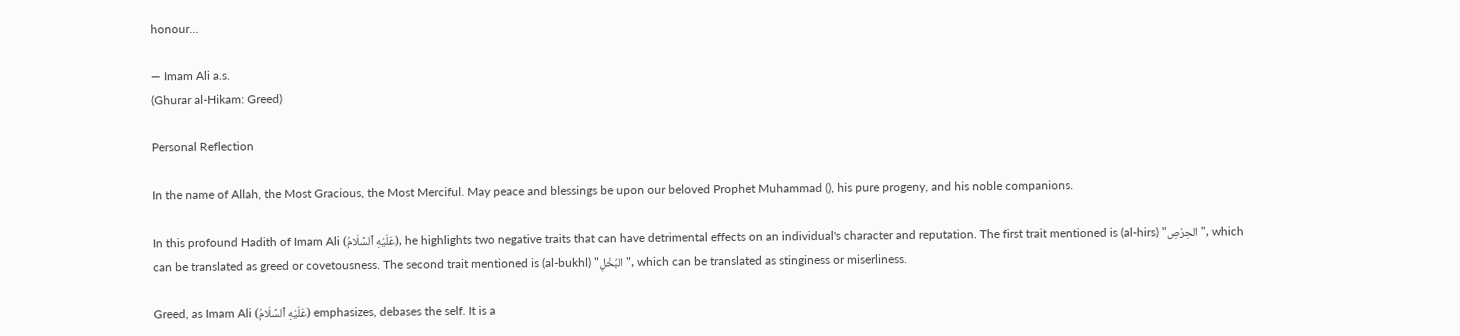honour...

— Imam Ali a.s.
(Ghurar al-Hikam: Greed)

Personal Reflection

In the name of Allah, the Most Gracious, the Most Merciful. May peace and blessings be upon our beloved Prophet Muhammad (), his pure progeny, and his noble companions.

In this profound Hadith of Imam Ali (عَلَيْهِ ٱلسَّلَامُ), he highlights two negative traits that can have detrimental effects on an individual's character and reputation. The first trait mentioned is (al-hirs) "الحِرْصِ", which can be translated as greed or covetousness. The second trait mentioned is (al-bukhl) "البُخْلِ", which can be translated as stinginess or miserliness.

Greed, as Imam Ali (عَلَيْهِ ٱلسَّلَامُ) emphasizes, debases the self. It is a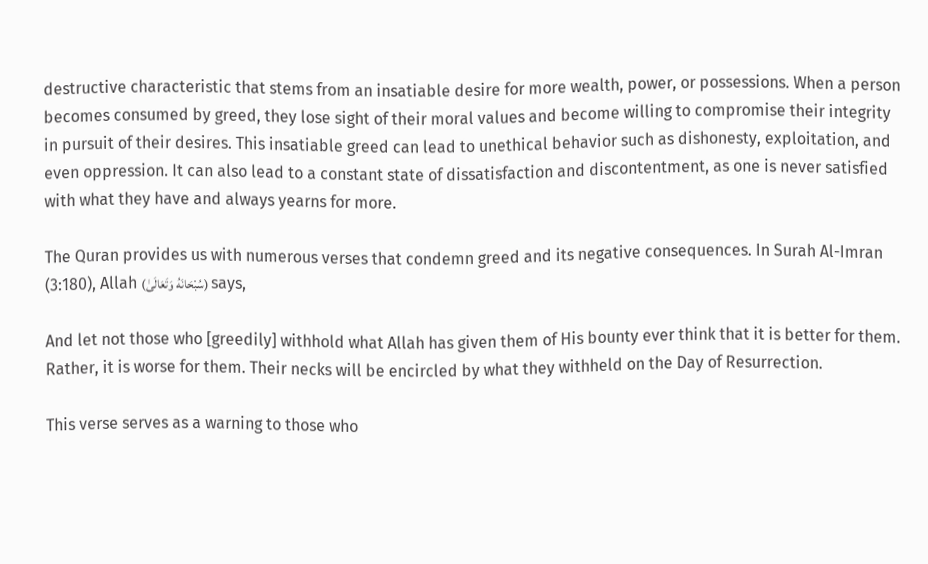destructive characteristic that stems from an insatiable desire for more wealth, power, or possessions. When a person becomes consumed by greed, they lose sight of their moral values and become willing to compromise their integrity in pursuit of their desires. This insatiable greed can lead to unethical behavior such as dishonesty, exploitation, and even oppression. It can also lead to a constant state of dissatisfaction and discontentment, as one is never satisfied with what they have and always yearns for more.

The Quran provides us with numerous verses that condemn greed and its negative consequences. In Surah Al-Imran (3:180), Allah (سُبْحَانَهُ وَتَعَالَىٰ) says,

And let not those who [greedily] withhold what Allah has given them of His bounty ever think that it is better for them. Rather, it is worse for them. Their necks will be encircled by what they withheld on the Day of Resurrection.

This verse serves as a warning to those who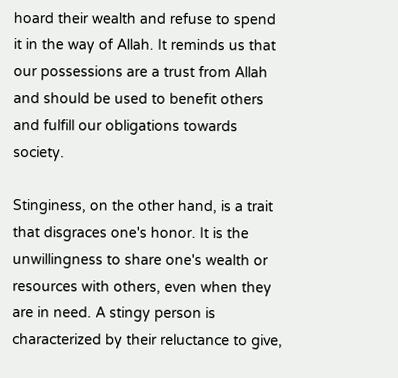hoard their wealth and refuse to spend it in the way of Allah. It reminds us that our possessions are a trust from Allah and should be used to benefit others and fulfill our obligations towards society.

Stinginess, on the other hand, is a trait that disgraces one's honor. It is the unwillingness to share one's wealth or resources with others, even when they are in need. A stingy person is characterized by their reluctance to give,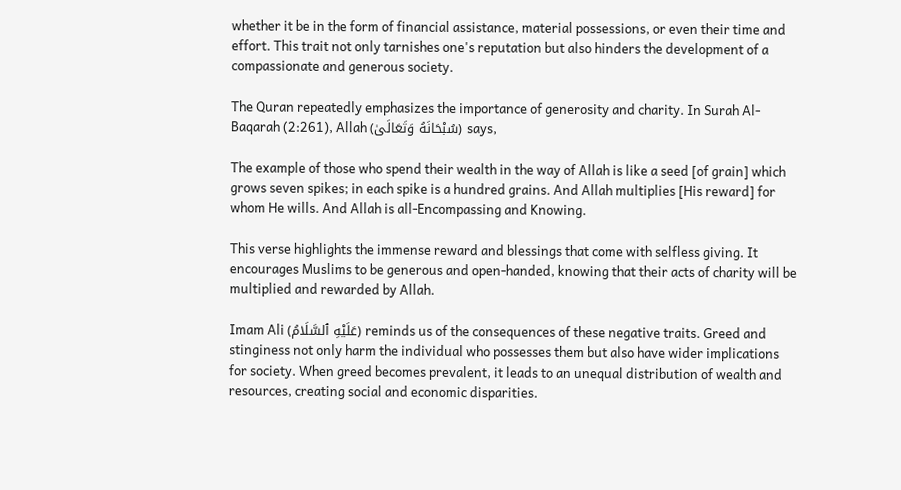whether it be in the form of financial assistance, material possessions, or even their time and effort. This trait not only tarnishes one's reputation but also hinders the development of a compassionate and generous society.

The Quran repeatedly emphasizes the importance of generosity and charity. In Surah Al-Baqarah (2:261), Allah (سُبْحَانَهُ وَتَعَالَىٰ) says,

The example of those who spend their wealth in the way of Allah is like a seed [of grain] which grows seven spikes; in each spike is a hundred grains. And Allah multiplies [His reward] for whom He wills. And Allah is all-Encompassing and Knowing.

This verse highlights the immense reward and blessings that come with selfless giving. It encourages Muslims to be generous and open-handed, knowing that their acts of charity will be multiplied and rewarded by Allah.

Imam Ali (عَلَيْهِ ٱلسَّلَامُ) reminds us of the consequences of these negative traits. Greed and stinginess not only harm the individual who possesses them but also have wider implications for society. When greed becomes prevalent, it leads to an unequal distribution of wealth and resources, creating social and economic disparities.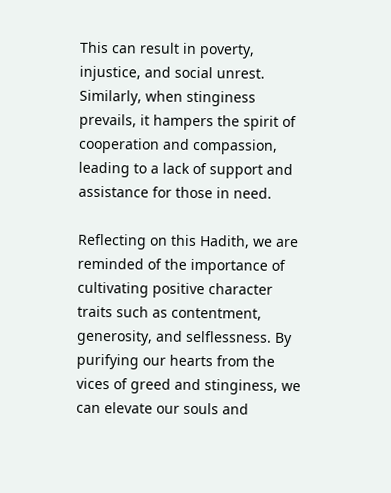This can result in poverty, injustice, and social unrest. Similarly, when stinginess prevails, it hampers the spirit of cooperation and compassion, leading to a lack of support and assistance for those in need.

Reflecting on this Hadith, we are reminded of the importance of cultivating positive character traits such as contentment, generosity, and selflessness. By purifying our hearts from the vices of greed and stinginess, we can elevate our souls and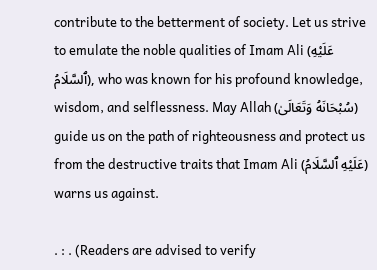contribute to the betterment of society. Let us strive to emulate the noble qualities of Imam Ali (عَلَيْهِ ٱلسَّلَامُ), who was known for his profound knowledge, wisdom, and selflessness. May Allah (سُبْحَانَهُ وَتَعَالَىٰ) guide us on the path of righteousness and protect us from the destructive traits that Imam Ali (عَلَيْهِ ٱلسَّلَامُ) warns us against.

. : . (Readers are advised to verify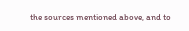the sources mentioned above, and to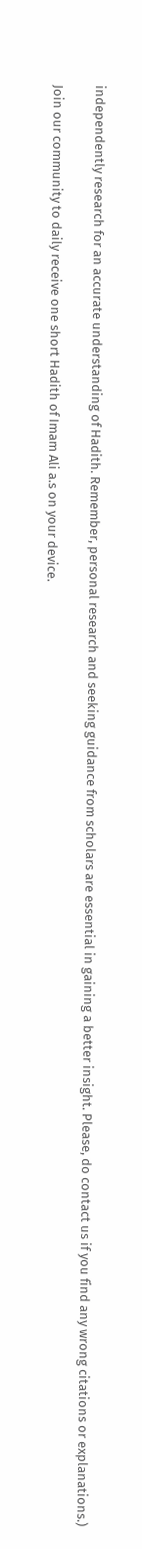independently research for an accurate understanding of Hadith. Remember, personal research and seeking guidance from scholars are essential in gaining a better insight. Please, do contact us if you find any wrong citations or explanations.)

Join our community to daily receive one short Hadith of Imam Ali a.s on your device.